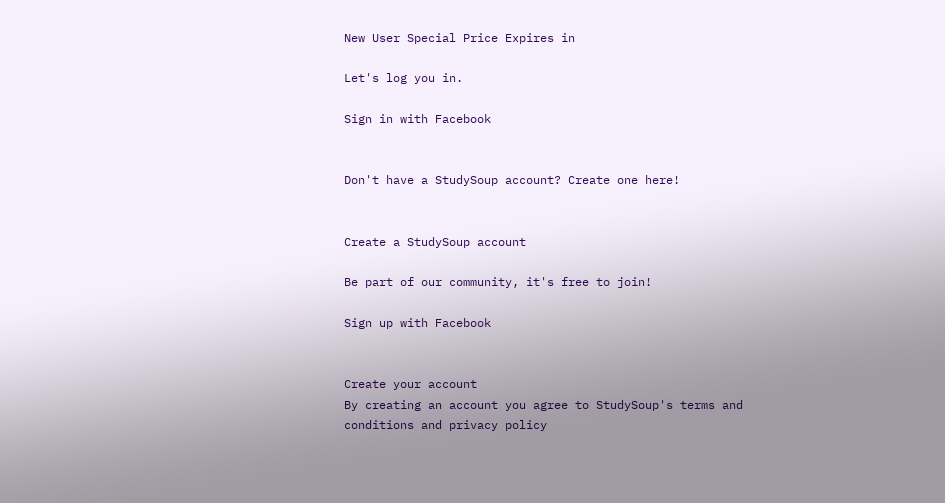New User Special Price Expires in

Let's log you in.

Sign in with Facebook


Don't have a StudySoup account? Create one here!


Create a StudySoup account

Be part of our community, it's free to join!

Sign up with Facebook


Create your account
By creating an account you agree to StudySoup's terms and conditions and privacy policy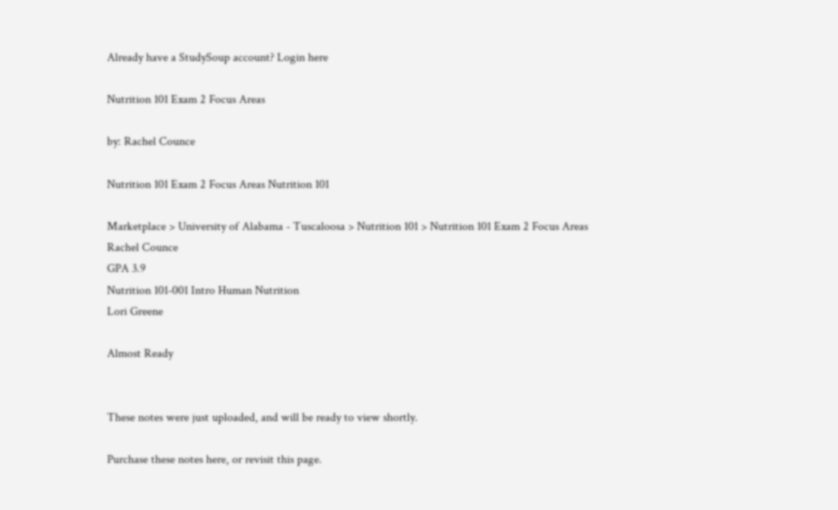Already have a StudySoup account? Login here

Nutrition 101 Exam 2 Focus Areas

by: Rachel Counce

Nutrition 101 Exam 2 Focus Areas Nutrition 101

Marketplace > University of Alabama - Tuscaloosa > Nutrition 101 > Nutrition 101 Exam 2 Focus Areas
Rachel Counce
GPA 3.9
Nutrition 101-001 Intro Human Nutrition
Lori Greene

Almost Ready


These notes were just uploaded, and will be ready to view shortly.

Purchase these notes here, or revisit this page.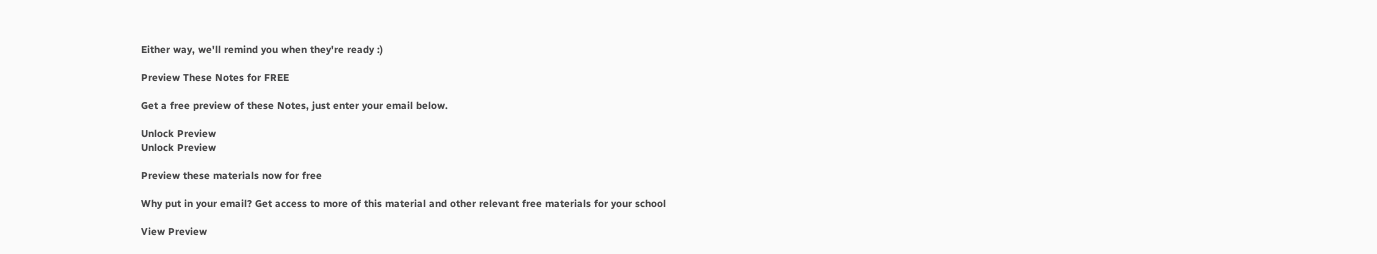Either way, we'll remind you when they're ready :)

Preview These Notes for FREE

Get a free preview of these Notes, just enter your email below.

Unlock Preview
Unlock Preview

Preview these materials now for free

Why put in your email? Get access to more of this material and other relevant free materials for your school

View Preview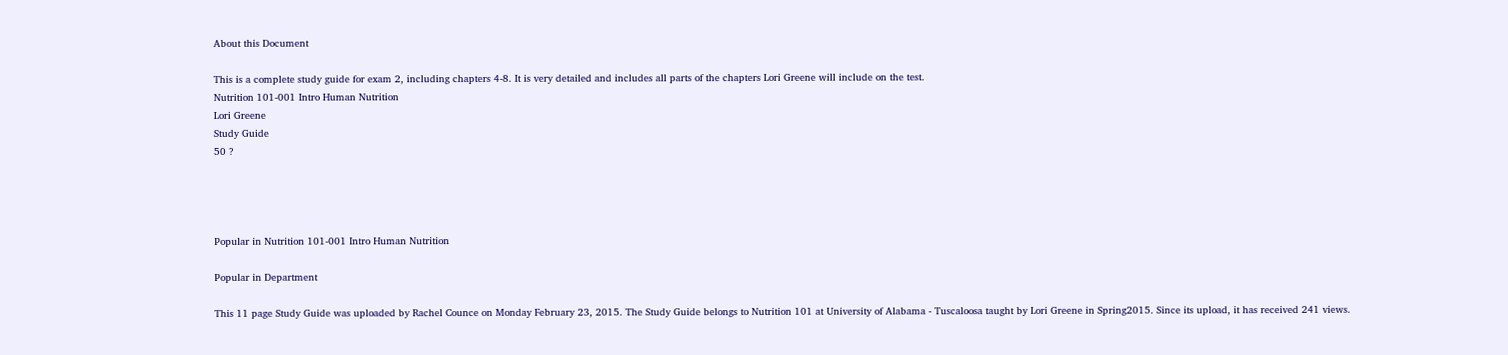About this Document

This is a complete study guide for exam 2, including chapters 4-8. It is very detailed and includes all parts of the chapters Lori Greene will include on the test.
Nutrition 101-001 Intro Human Nutrition
Lori Greene
Study Guide
50 ?




Popular in Nutrition 101-001 Intro Human Nutrition

Popular in Department

This 11 page Study Guide was uploaded by Rachel Counce on Monday February 23, 2015. The Study Guide belongs to Nutrition 101 at University of Alabama - Tuscaloosa taught by Lori Greene in Spring2015. Since its upload, it has received 241 views.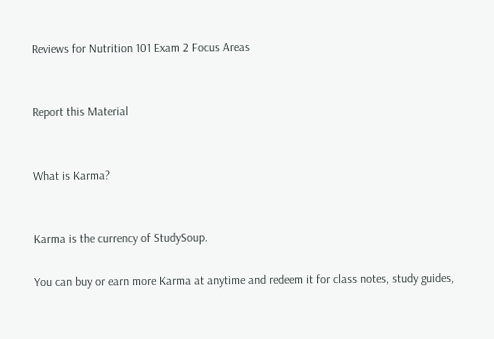Reviews for Nutrition 101 Exam 2 Focus Areas


Report this Material


What is Karma?


Karma is the currency of StudySoup.

You can buy or earn more Karma at anytime and redeem it for class notes, study guides,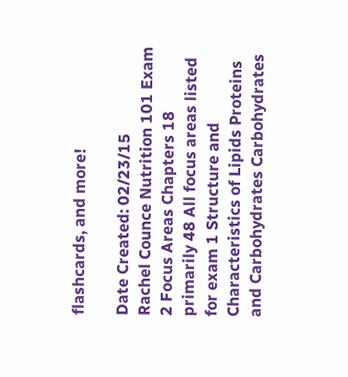flashcards, and more!

Date Created: 02/23/15
Rachel Counce Nutrition 101 Exam 2 Focus Areas Chapters 18 primarily 48 All focus areas listed for exam 1 Structure and Characteristics of Lipids Proteins and Carbohydrates Carbohydrates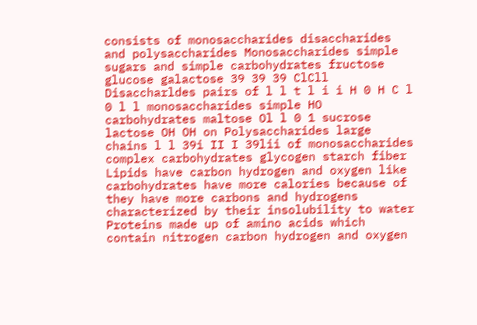consists of monosaccharides disaccharides and polysaccharides Monosaccharides simple sugars and simple carbohydrates fructose glucose galactose 39 39 39 ClCll Disaccharldes pairs of l l t l i i H 0 H C l 0 l l monosaccharides simple HO carbohydrates maltose Ol l 0 1 sucrose lactose OH OH on Polysaccharides large chains l l 39i II I 39lii of monosaccharides complex carbohydrates glycogen starch fiber Lipids have carbon hydrogen and oxygen like carbohydrates have more calories because of they have more carbons and hydrogens characterized by their insolubility to water Proteins made up of amino acids which contain nitrogen carbon hydrogen and oxygen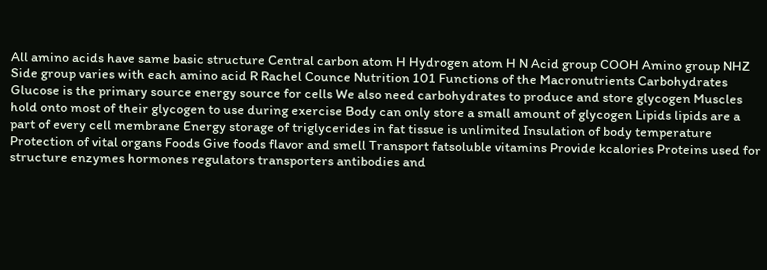All amino acids have same basic structure Central carbon atom H Hydrogen atom H N Acid group COOH Amino group NHZ Side group varies with each amino acid R Rachel Counce Nutrition 101 Functions of the Macronutrients Carbohydrates Glucose is the primary source energy source for cells We also need carbohydrates to produce and store glycogen Muscles hold onto most of their glycogen to use during exercise Body can only store a small amount of glycogen Lipids lipids are a part of every cell membrane Energy storage of triglycerides in fat tissue is unlimited Insulation of body temperature Protection of vital organs Foods Give foods flavor and smell Transport fatsoluble vitamins Provide kcalories Proteins used for structure enzymes hormones regulators transporters antibodies and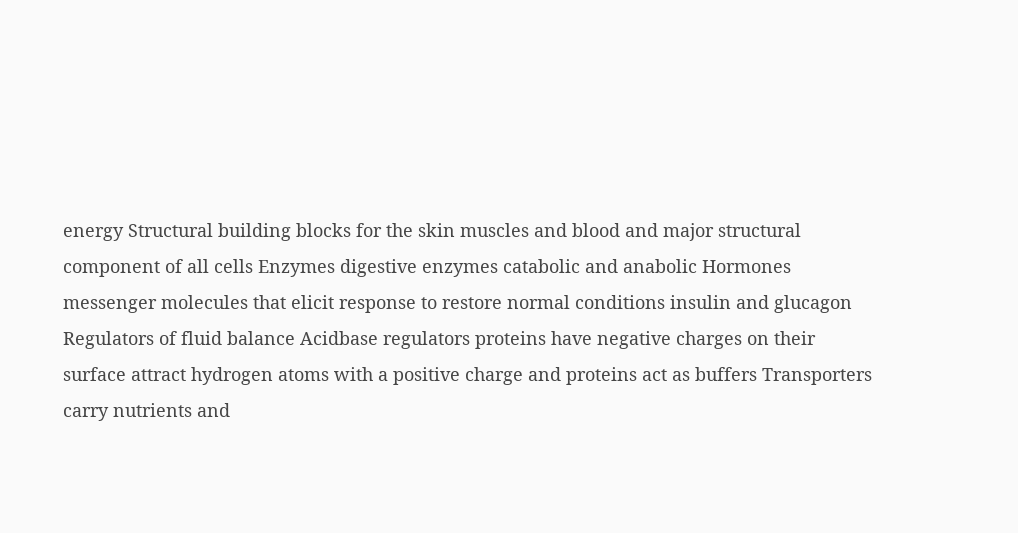energy Structural building blocks for the skin muscles and blood and major structural component of all cells Enzymes digestive enzymes catabolic and anabolic Hormones messenger molecules that elicit response to restore normal conditions insulin and glucagon Regulators of fluid balance Acidbase regulators proteins have negative charges on their surface attract hydrogen atoms with a positive charge and proteins act as buffers Transporters carry nutrients and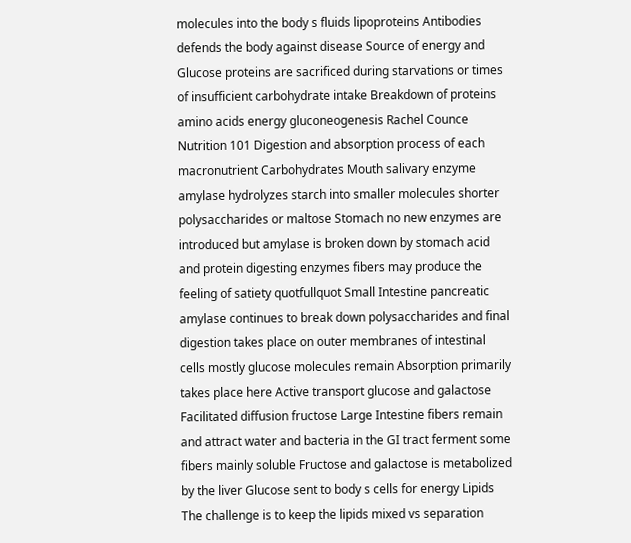molecules into the body s fluids lipoproteins Antibodies defends the body against disease Source of energy and Glucose proteins are sacrificed during starvations or times of insufficient carbohydrate intake Breakdown of proteins amino acids energy gluconeogenesis Rachel Counce Nutrition 101 Digestion and absorption process of each macronutrient Carbohydrates Mouth salivary enzyme amylase hydrolyzes starch into smaller molecules shorter polysaccharides or maltose Stomach no new enzymes are introduced but amylase is broken down by stomach acid and protein digesting enzymes fibers may produce the feeling of satiety quotfullquot Small Intestine pancreatic amylase continues to break down polysaccharides and final digestion takes place on outer membranes of intestinal cells mostly glucose molecules remain Absorption primarily takes place here Active transport glucose and galactose Facilitated diffusion fructose Large Intestine fibers remain and attract water and bacteria in the GI tract ferment some fibers mainly soluble Fructose and galactose is metabolized by the liver Glucose sent to body s cells for energy Lipids The challenge is to keep the lipids mixed vs separation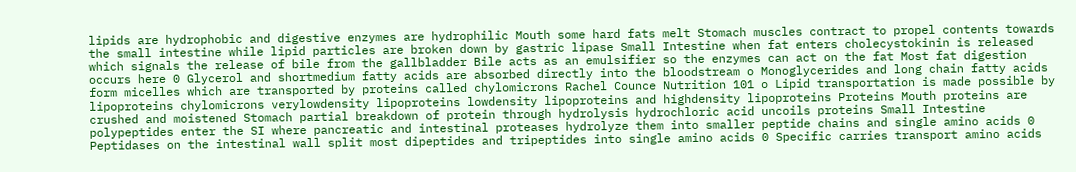lipids are hydrophobic and digestive enzymes are hydrophilic Mouth some hard fats melt Stomach muscles contract to propel contents towards the small intestine while lipid particles are broken down by gastric lipase Small Intestine when fat enters cholecystokinin is released which signals the release of bile from the gallbladder Bile acts as an emulsifier so the enzymes can act on the fat Most fat digestion occurs here 0 Glycerol and shortmedium fatty acids are absorbed directly into the bloodstream o Monoglycerides and long chain fatty acids form micelles which are transported by proteins called chylomicrons Rachel Counce Nutrition 101 o Lipid transportation is made possible by lipoproteins chylomicrons verylowdensity lipoproteins lowdensity lipoproteins and highdensity lipoproteins Proteins Mouth proteins are crushed and moistened Stomach partial breakdown of protein through hydrolysis hydrochloric acid uncoils proteins Small Intestine polypeptides enter the SI where pancreatic and intestinal proteases hydrolyze them into smaller peptide chains and single amino acids 0 Peptidases on the intestinal wall split most dipeptides and tripeptides into single amino acids 0 Specific carries transport amino acids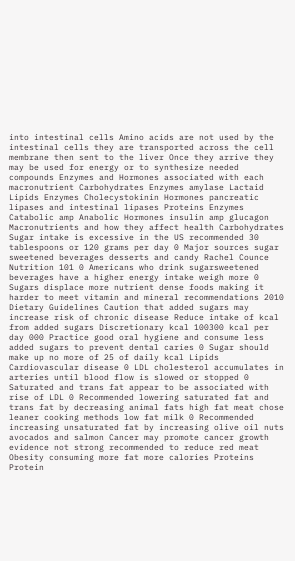into intestinal cells Amino acids are not used by the intestinal cells they are transported across the cell membrane then sent to the liver Once they arrive they may be used for energy or to synthesize needed compounds Enzymes and Hormones associated with each macronutrient Carbohydrates Enzymes amylase Lactaid Lipids Enzymes Cholecystokinin Hormones pancreatic lipases and intestinal lipases Proteins Enzymes Catabolic amp Anabolic Hormones insulin amp glucagon Macronutrients and how they affect health Carbohydrates Sugar intake is excessive in the US recommended 30 tablespoons or 120 grams per day 0 Major sources sugar sweetened beverages desserts and candy Rachel Counce Nutrition 101 0 Americans who drink sugarsweetened beverages have a higher energy intake weigh more 0 Sugars displace more nutrient dense foods making it harder to meet vitamin and mineral recommendations 2010 Dietary Guidelines Caution that added sugars may increase risk of chronic disease Reduce intake of kcal from added sugars Discretionary kcal 100300 kcal per day 000 Practice good oral hygiene and consume less added sugars to prevent dental caries 0 Sugar should make up no more of 25 of daily kcal Lipids Cardiovascular disease 0 LDL cholesterol accumulates in arteries until blood flow is slowed or stopped 0 Saturated and trans fat appear to be associated with rise of LDL 0 Recommended lowering saturated fat and trans fat by decreasing animal fats high fat meat chose leaner cooking methods low fat milk 0 Recommended increasing unsaturated fat by increasing olive oil nuts avocados and salmon Cancer may promote cancer growth evidence not strong recommended to reduce red meat Obesity consuming more fat more calories Proteins Protein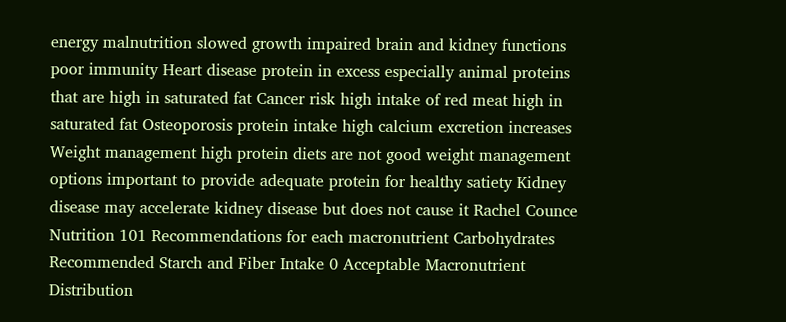energy malnutrition slowed growth impaired brain and kidney functions poor immunity Heart disease protein in excess especially animal proteins that are high in saturated fat Cancer risk high intake of red meat high in saturated fat Osteoporosis protein intake high calcium excretion increases Weight management high protein diets are not good weight management options important to provide adequate protein for healthy satiety Kidney disease may accelerate kidney disease but does not cause it Rachel Counce Nutrition 101 Recommendations for each macronutrient Carbohydrates Recommended Starch and Fiber Intake 0 Acceptable Macronutrient Distribution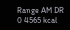Range AM DR 0 4565 kcal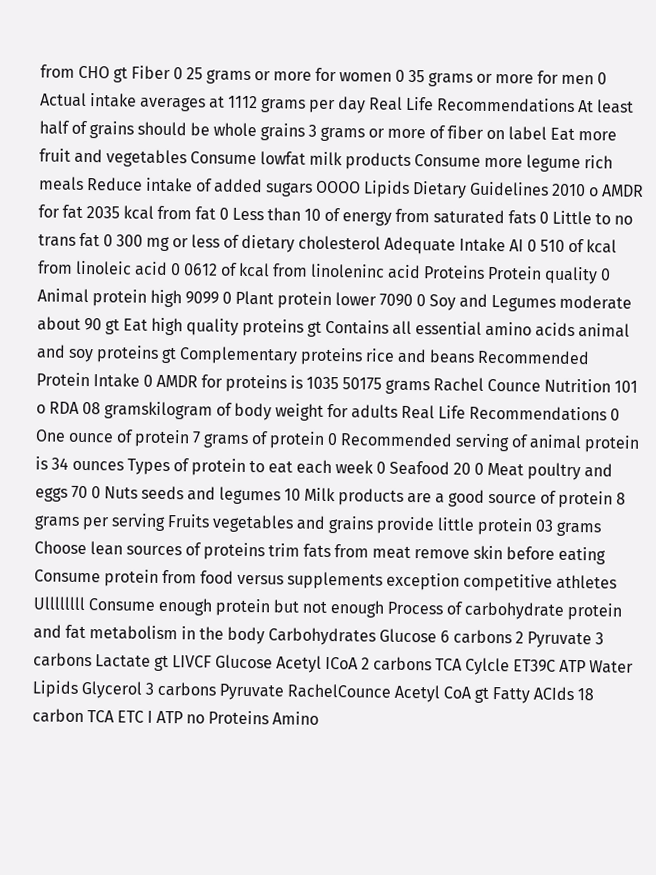from CHO gt Fiber 0 25 grams or more for women 0 35 grams or more for men 0 Actual intake averages at 1112 grams per day Real Life Recommendations At least half of grains should be whole grains 3 grams or more of fiber on label Eat more fruit and vegetables Consume lowfat milk products Consume more legume rich meals Reduce intake of added sugars OOOO Lipids Dietary Guidelines 2010 o AMDR for fat 2035 kcal from fat 0 Less than 10 of energy from saturated fats 0 Little to no trans fat 0 300 mg or less of dietary cholesterol Adequate Intake AI 0 510 of kcal from linoleic acid 0 0612 of kcal from linoleninc acid Proteins Protein quality 0 Animal protein high 9099 0 Plant protein lower 7090 0 Soy and Legumes moderate about 90 gt Eat high quality proteins gt Contains all essential amino acids animal and soy proteins gt Complementary proteins rice and beans Recommended Protein Intake 0 AMDR for proteins is 1035 50175 grams Rachel Counce Nutrition 101 o RDA 08 gramskilogram of body weight for adults Real Life Recommendations 0 One ounce of protein 7 grams of protein 0 Recommended serving of animal protein is 34 ounces Types of protein to eat each week 0 Seafood 20 0 Meat poultry and eggs 70 0 Nuts seeds and legumes 10 Milk products are a good source of protein 8 grams per serving Fruits vegetables and grains provide little protein 03 grams Choose lean sources of proteins trim fats from meat remove skin before eating Consume protein from food versus supplements exception competitive athletes Ullllllll Consume enough protein but not enough Process of carbohydrate protein and fat metabolism in the body Carbohydrates Glucose 6 carbons 2 Pyruvate 3 carbons Lactate gt LIVCF Glucose Acetyl ICoA 2 carbons TCA Cylcle ET39C ATP Water Lipids Glycerol 3 carbons Pyruvate RachelCounce Acetyl CoA gt Fatty ACIds 18 carbon TCA ETC I ATP no Proteins Amino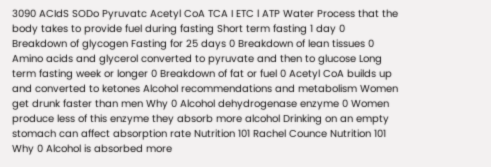3090 ACIdS SODo Pyruvatc Acetyl CoA TCA I ETC l ATP Water Process that the body takes to provide fuel during fasting Short term fasting 1 day 0 Breakdown of glycogen Fasting for 25 days 0 Breakdown of lean tissues 0 Amino acids and glycerol converted to pyruvate and then to glucose Long term fasting week or longer 0 Breakdown of fat or fuel 0 Acetyl CoA builds up and converted to ketones Alcohol recommendations and metabolism Women get drunk faster than men Why 0 Alcohol dehydrogenase enzyme 0 Women produce less of this enzyme they absorb more alcohol Drinking on an empty stomach can affect absorption rate Nutrition 101 Rachel Counce Nutrition 101 Why 0 Alcohol is absorbed more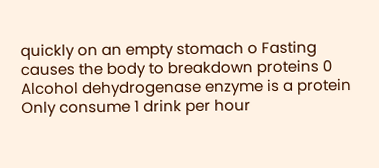quickly on an empty stomach o Fasting causes the body to breakdown proteins 0 Alcohol dehydrogenase enzyme is a protein Only consume 1 drink per hour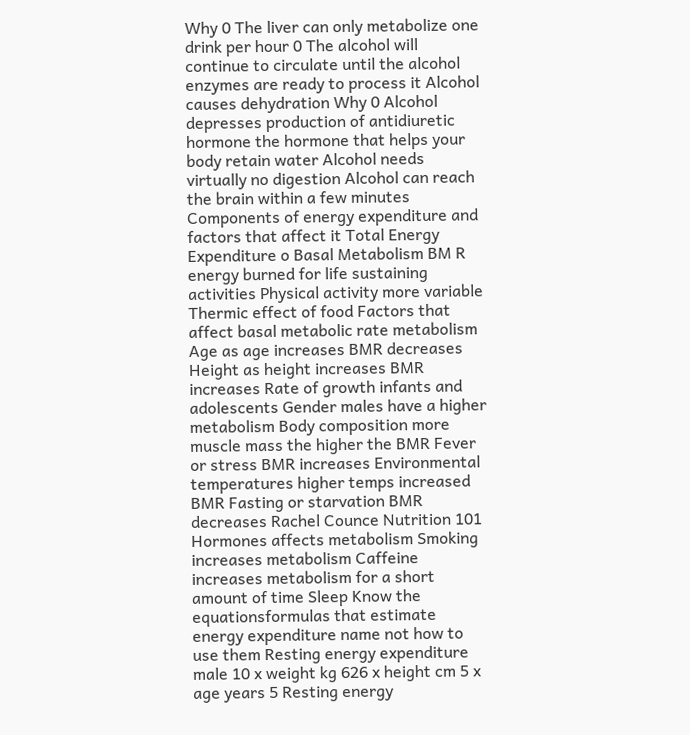Why 0 The liver can only metabolize one drink per hour 0 The alcohol will continue to circulate until the alcohol enzymes are ready to process it Alcohol causes dehydration Why 0 Alcohol depresses production of antidiuretic hormone the hormone that helps your body retain water Alcohol needs virtually no digestion Alcohol can reach the brain within a few minutes Components of energy expenditure and factors that affect it Total Energy Expenditure o Basal Metabolism BM R energy burned for life sustaining activities Physical activity more variable Thermic effect of food Factors that affect basal metabolic rate metabolism Age as age increases BMR decreases Height as height increases BMR increases Rate of growth infants and adolescents Gender males have a higher metabolism Body composition more muscle mass the higher the BMR Fever or stress BMR increases Environmental temperatures higher temps increased BMR Fasting or starvation BMR decreases Rachel Counce Nutrition 101 Hormones affects metabolism Smoking increases metabolism Caffeine increases metabolism for a short amount of time Sleep Know the equationsformulas that estimate energy expenditure name not how to use them Resting energy expenditure male 10 x weight kg 626 x height cm 5 x age years 5 Resting energy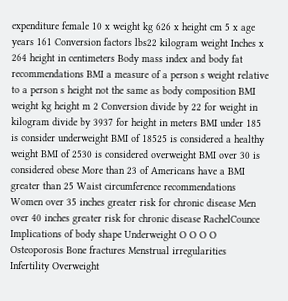expenditure female 10 x weight kg 626 x height cm 5 x age years 161 Conversion factors lbs22 kilogram weight Inches x 264 height in centimeters Body mass index and body fat recommendations BMI a measure of a person s weight relative to a person s height not the same as body composition BMI weight kg height m 2 Conversion divide by 22 for weight in kilogram divide by 3937 for height in meters BMI under 185 is consider underweight BMI of 18525 is considered a healthy weight BMI of 2530 is considered overweight BMI over 30 is considered obese More than 23 of Americans have a BMI greater than 25 Waist circumference recommendations Women over 35 inches greater risk for chronic disease Men over 40 inches greater risk for chronic disease RachelCounce Implications of body shape Underweight O O O O Osteoporosis Bone fractures Menstrual irregularities Infertility Overweight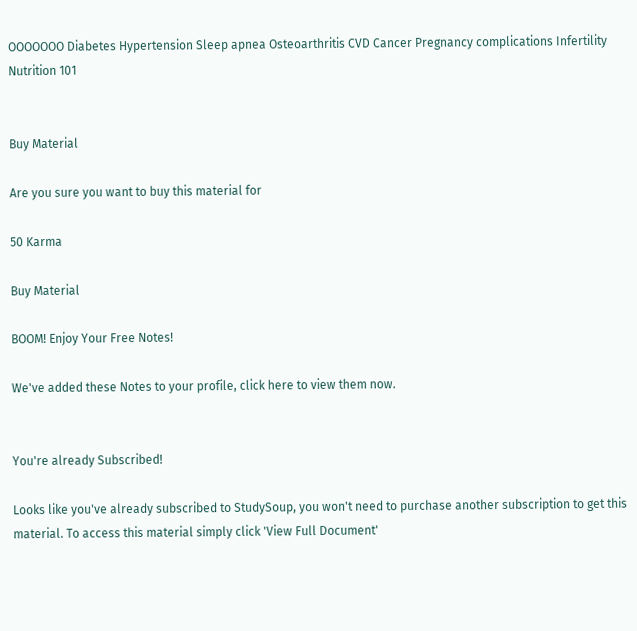OOOOOOO Diabetes Hypertension Sleep apnea Osteoarthritis CVD Cancer Pregnancy complications Infertility Nutrition 101


Buy Material

Are you sure you want to buy this material for

50 Karma

Buy Material

BOOM! Enjoy Your Free Notes!

We've added these Notes to your profile, click here to view them now.


You're already Subscribed!

Looks like you've already subscribed to StudySoup, you won't need to purchase another subscription to get this material. To access this material simply click 'View Full Document'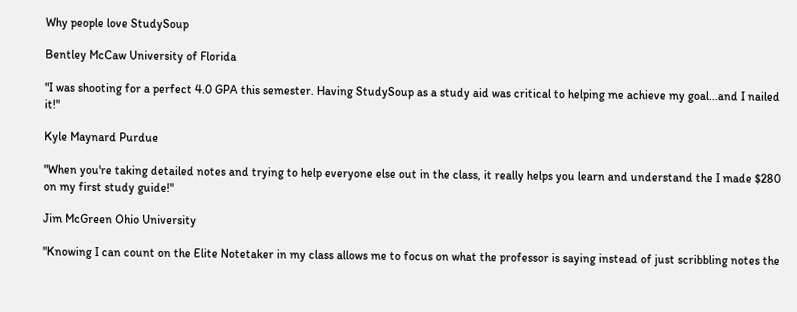Why people love StudySoup

Bentley McCaw University of Florida

"I was shooting for a perfect 4.0 GPA this semester. Having StudySoup as a study aid was critical to helping me achieve my goal...and I nailed it!"

Kyle Maynard Purdue

"When you're taking detailed notes and trying to help everyone else out in the class, it really helps you learn and understand the I made $280 on my first study guide!"

Jim McGreen Ohio University

"Knowing I can count on the Elite Notetaker in my class allows me to focus on what the professor is saying instead of just scribbling notes the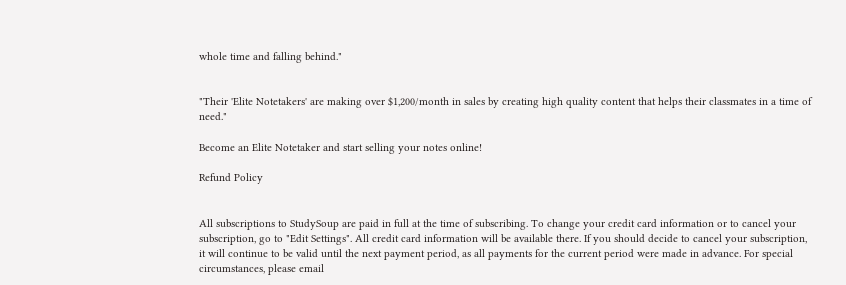whole time and falling behind."


"Their 'Elite Notetakers' are making over $1,200/month in sales by creating high quality content that helps their classmates in a time of need."

Become an Elite Notetaker and start selling your notes online!

Refund Policy


All subscriptions to StudySoup are paid in full at the time of subscribing. To change your credit card information or to cancel your subscription, go to "Edit Settings". All credit card information will be available there. If you should decide to cancel your subscription, it will continue to be valid until the next payment period, as all payments for the current period were made in advance. For special circumstances, please email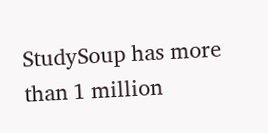StudySoup has more than 1 million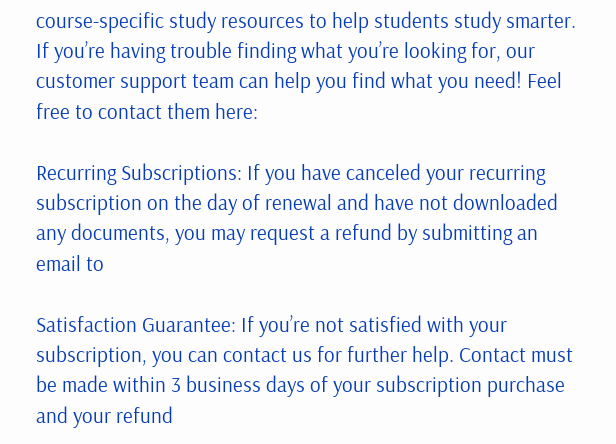course-specific study resources to help students study smarter. If you’re having trouble finding what you’re looking for, our customer support team can help you find what you need! Feel free to contact them here:

Recurring Subscriptions: If you have canceled your recurring subscription on the day of renewal and have not downloaded any documents, you may request a refund by submitting an email to

Satisfaction Guarantee: If you’re not satisfied with your subscription, you can contact us for further help. Contact must be made within 3 business days of your subscription purchase and your refund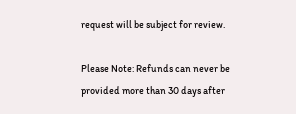request will be subject for review.

Please Note: Refunds can never be provided more than 30 days after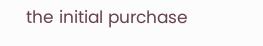the initial purchase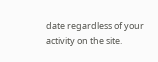date regardless of your activity on the site.